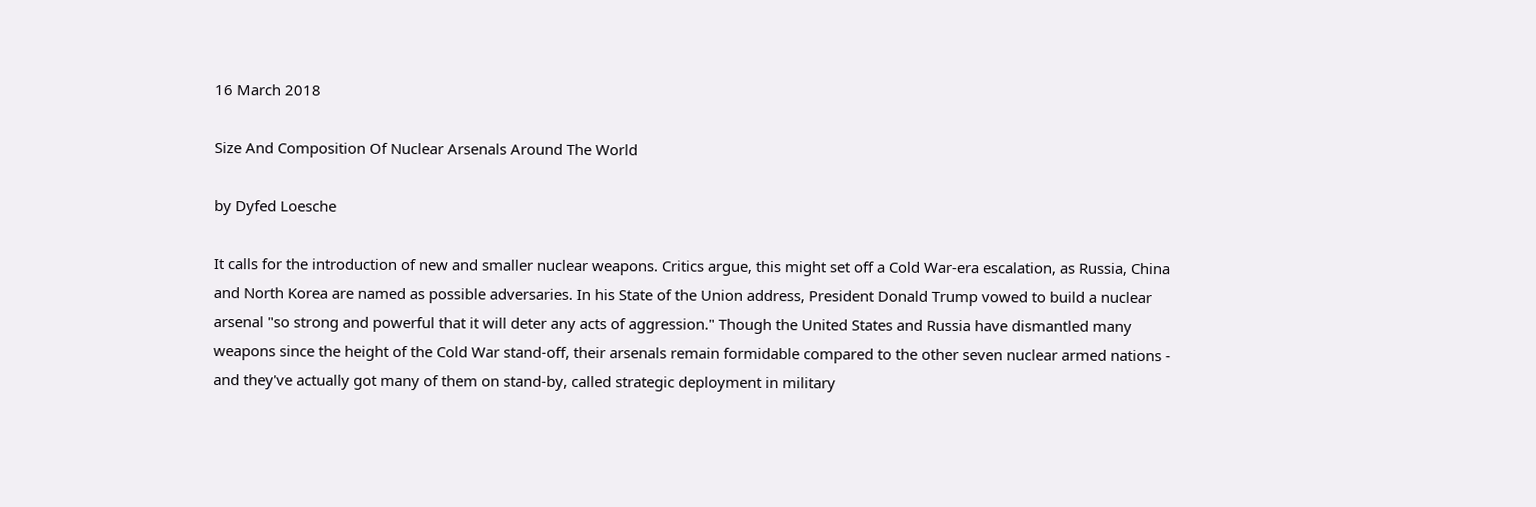16 March 2018

Size And Composition Of Nuclear Arsenals Around The World

by Dyfed Loesche

It calls for the introduction of new and smaller nuclear weapons. Critics argue, this might set off a Cold War-era escalation, as Russia, China and North Korea are named as possible adversaries. In his State of the Union address, President Donald Trump vowed to build a nuclear arsenal "so strong and powerful that it will deter any acts of aggression." Though the United States and Russia have dismantled many weapons since the height of the Cold War stand-off, their arsenals remain formidable compared to the other seven nuclear armed nations - and they've actually got many of them on stand-by, called strategic deployment in military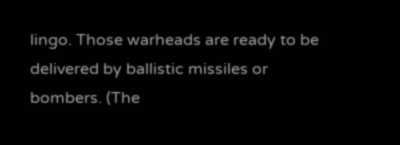lingo. Those warheads are ready to be delivered by ballistic missiles or bombers. (The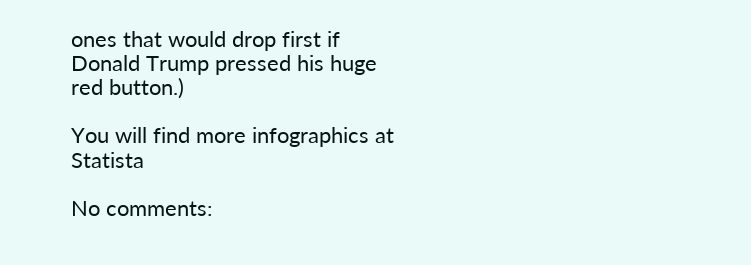ones that would drop first if Donald Trump pressed his huge red button.)

You will find more infographics at Statista

No comments: